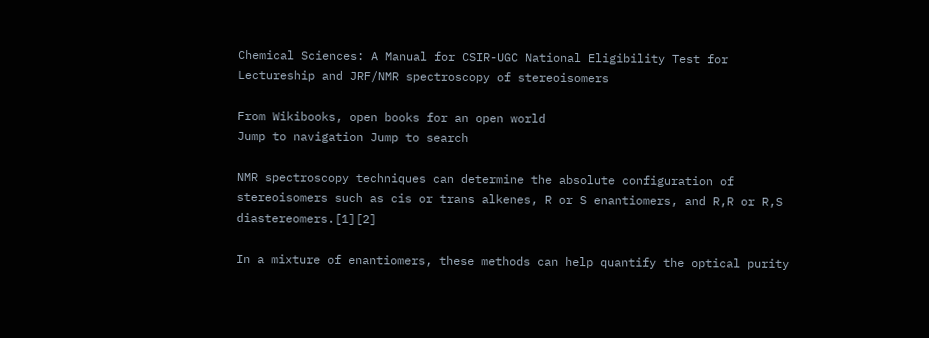Chemical Sciences: A Manual for CSIR-UGC National Eligibility Test for Lectureship and JRF/NMR spectroscopy of stereoisomers

From Wikibooks, open books for an open world
Jump to navigation Jump to search

NMR spectroscopy techniques can determine the absolute configuration of stereoisomers such as cis or trans alkenes, R or S enantiomers, and R,R or R,S diastereomers.[1][2]

In a mixture of enantiomers, these methods can help quantify the optical purity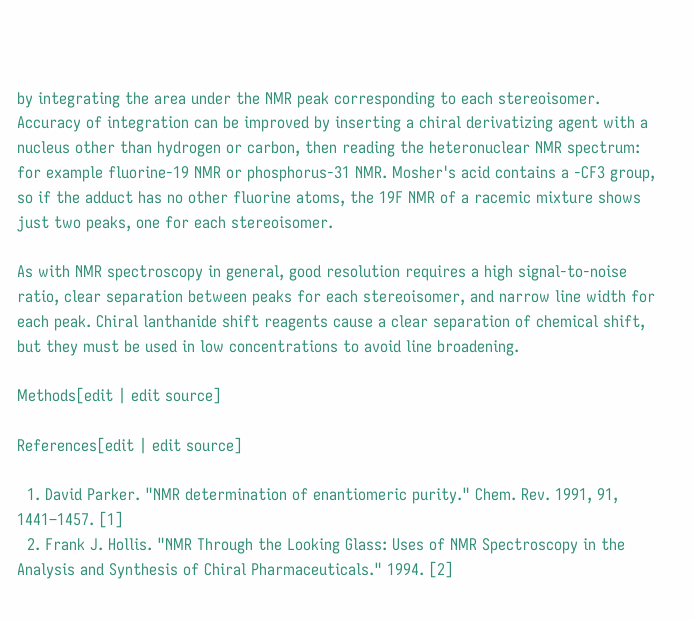by integrating the area under the NMR peak corresponding to each stereoisomer. Accuracy of integration can be improved by inserting a chiral derivatizing agent with a nucleus other than hydrogen or carbon, then reading the heteronuclear NMR spectrum: for example fluorine-19 NMR or phosphorus-31 NMR. Mosher's acid contains a -CF3 group, so if the adduct has no other fluorine atoms, the 19F NMR of a racemic mixture shows just two peaks, one for each stereoisomer.

As with NMR spectroscopy in general, good resolution requires a high signal-to-noise ratio, clear separation between peaks for each stereoisomer, and narrow line width for each peak. Chiral lanthanide shift reagents cause a clear separation of chemical shift, but they must be used in low concentrations to avoid line broadening.

Methods[edit | edit source]

References[edit | edit source]

  1. David Parker. "NMR determination of enantiomeric purity." Chem. Rev. 1991, 91, 1441–1457. [1]
  2. Frank J. Hollis. "NMR Through the Looking Glass: Uses of NMR Spectroscopy in the Analysis and Synthesis of Chiral Pharmaceuticals." 1994. [2]